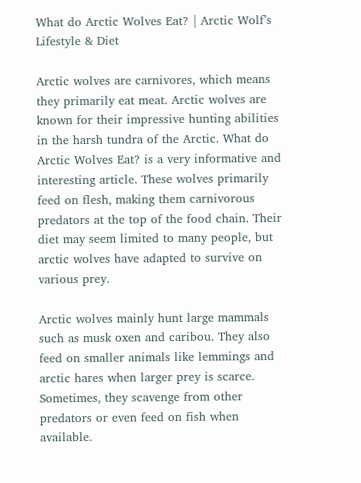What do Arctic Wolves Eat? | Arctic Wolf’s Lifestyle & Diet

Arctic wolves are carnivores, which means they primarily eat meat. Arctic wolves are known for their impressive hunting abilities in the harsh tundra of the Arctic. What do Arctic Wolves Eat? is a very informative and interesting article. These wolves primarily feed on flesh, making them carnivorous predators at the top of the food chain. Their diet may seem limited to many people, but arctic wolves have adapted to survive on various prey.

Arctic wolves mainly hunt large mammals such as musk oxen and caribou. They also feed on smaller animals like lemmings and arctic hares when larger prey is scarce. Sometimes, they scavenge from other predators or even feed on fish when available.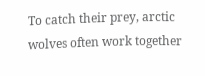To catch their prey, arctic wolves often work together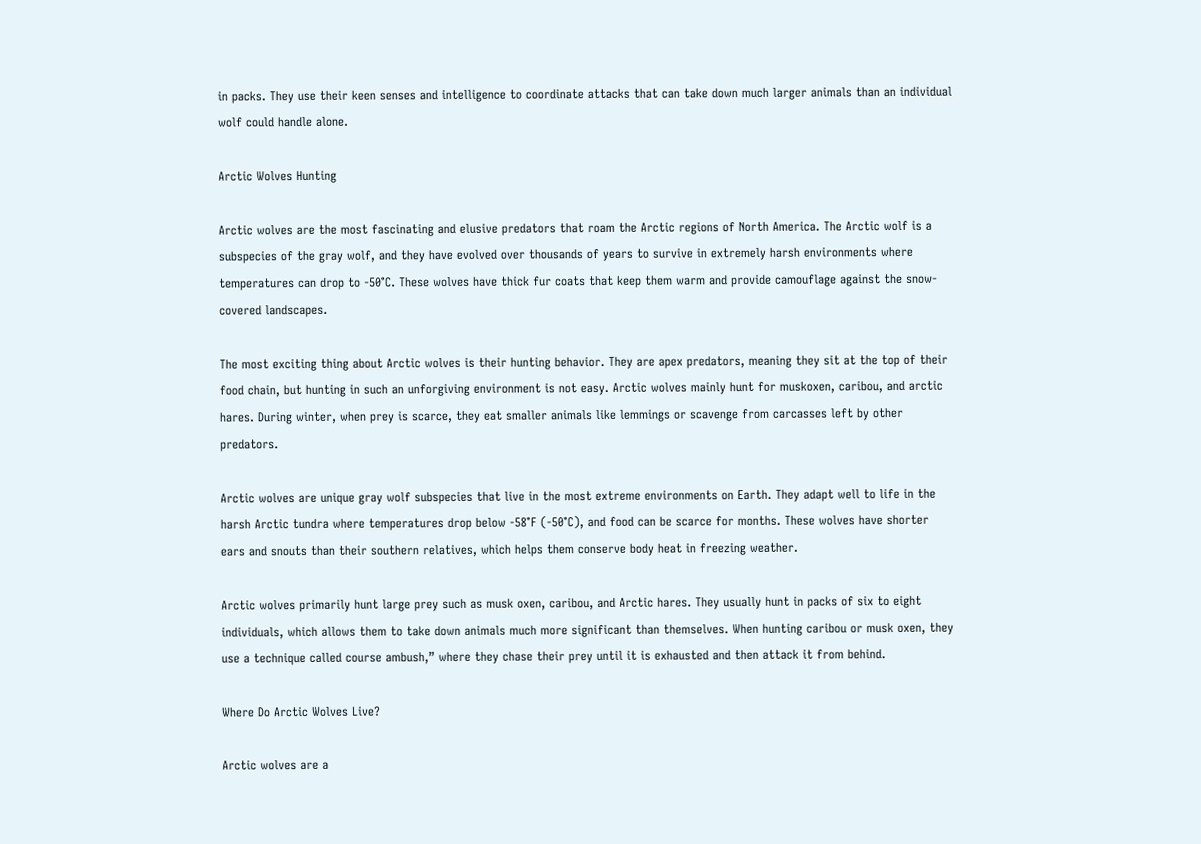in packs. They use their keen senses and intelligence to coordinate attacks that can take down much larger animals than an individual wolf could handle alone.

Arctic Wolves Hunting

Arctic wolves are the most fascinating and elusive predators that roam the Arctic regions of North America. The Arctic wolf is a subspecies of the gray wolf, and they have evolved over thousands of years to survive in extremely harsh environments where temperatures can drop to -50°C. These wolves have thick fur coats that keep them warm and provide camouflage against the snow-covered landscapes.

The most exciting thing about Arctic wolves is their hunting behavior. They are apex predators, meaning they sit at the top of their food chain, but hunting in such an unforgiving environment is not easy. Arctic wolves mainly hunt for muskoxen, caribou, and arctic hares. During winter, when prey is scarce, they eat smaller animals like lemmings or scavenge from carcasses left by other predators.

Arctic wolves are unique gray wolf subspecies that live in the most extreme environments on Earth. They adapt well to life in the harsh Arctic tundra where temperatures drop below -58°F (-50°C), and food can be scarce for months. These wolves have shorter ears and snouts than their southern relatives, which helps them conserve body heat in freezing weather.

Arctic wolves primarily hunt large prey such as musk oxen, caribou, and Arctic hares. They usually hunt in packs of six to eight individuals, which allows them to take down animals much more significant than themselves. When hunting caribou or musk oxen, they use a technique called course ambush,” where they chase their prey until it is exhausted and then attack it from behind.

Where Do Arctic Wolves Live?

Arctic wolves are a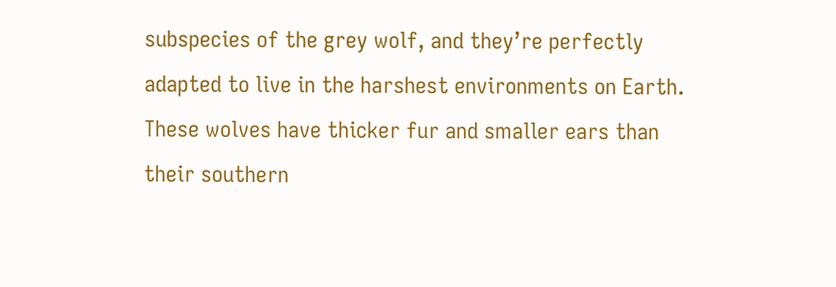subspecies of the grey wolf, and they’re perfectly adapted to live in the harshest environments on Earth. These wolves have thicker fur and smaller ears than their southern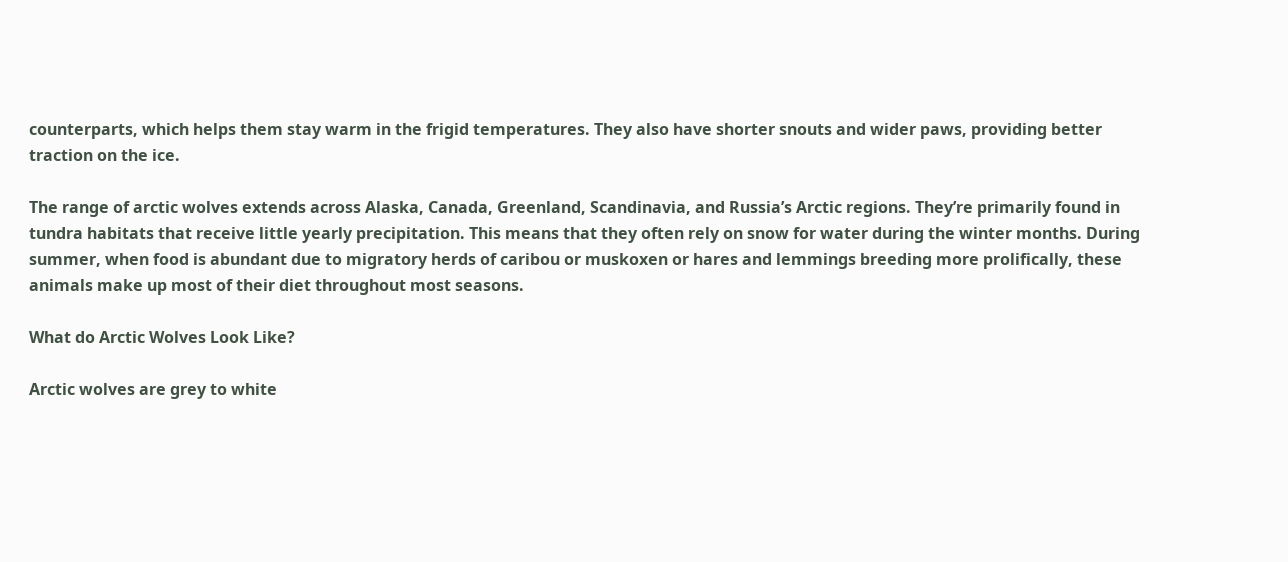counterparts, which helps them stay warm in the frigid temperatures. They also have shorter snouts and wider paws, providing better traction on the ice.

The range of arctic wolves extends across Alaska, Canada, Greenland, Scandinavia, and Russia’s Arctic regions. They’re primarily found in tundra habitats that receive little yearly precipitation. This means that they often rely on snow for water during the winter months. During summer, when food is abundant due to migratory herds of caribou or muskoxen or hares and lemmings breeding more prolifically, these animals make up most of their diet throughout most seasons.

What do Arctic Wolves Look Like?

Arctic wolves are grey to white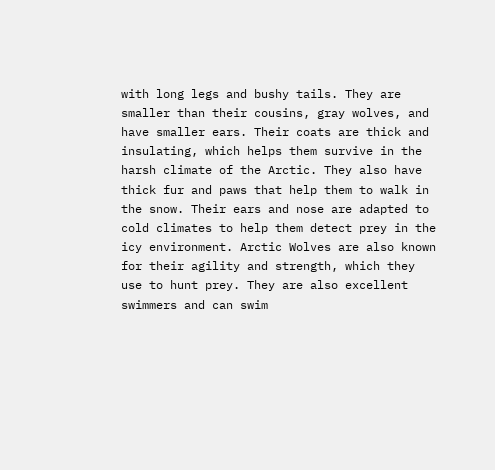with long legs and bushy tails. They are smaller than their cousins, gray wolves, and have smaller ears. Their coats are thick and insulating, which helps them survive in the harsh climate of the Arctic. They also have thick fur and paws that help them to walk in the snow. Their ears and nose are adapted to cold climates to help them detect prey in the icy environment. Arctic Wolves are also known for their agility and strength, which they use to hunt prey. They are also excellent swimmers and can swim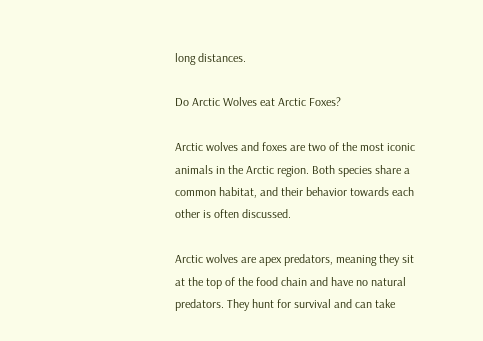long distances.

Do Arctic Wolves eat Arctic Foxes?

Arctic wolves and foxes are two of the most iconic animals in the Arctic region. Both species share a common habitat, and their behavior towards each other is often discussed.

Arctic wolves are apex predators, meaning they sit at the top of the food chain and have no natural predators. They hunt for survival and can take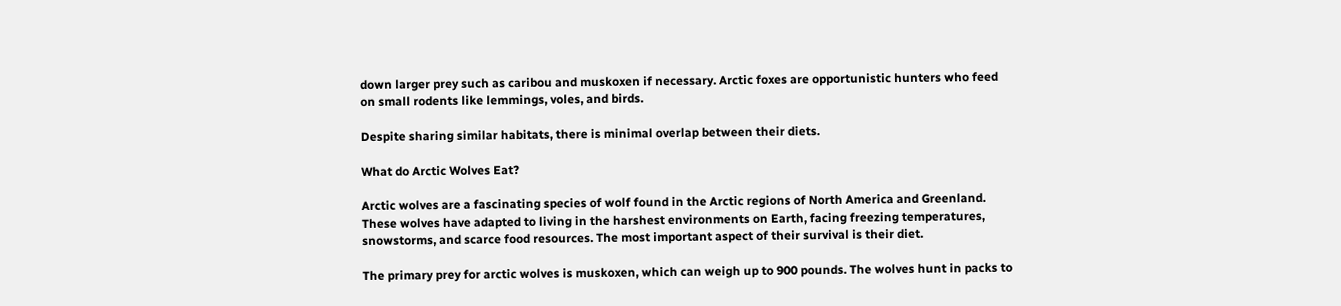down larger prey such as caribou and muskoxen if necessary. Arctic foxes are opportunistic hunters who feed on small rodents like lemmings, voles, and birds.

Despite sharing similar habitats, there is minimal overlap between their diets.

What do Arctic Wolves Eat?

Arctic wolves are a fascinating species of wolf found in the Arctic regions of North America and Greenland. These wolves have adapted to living in the harshest environments on Earth, facing freezing temperatures, snowstorms, and scarce food resources. The most important aspect of their survival is their diet.

The primary prey for arctic wolves is muskoxen, which can weigh up to 900 pounds. The wolves hunt in packs to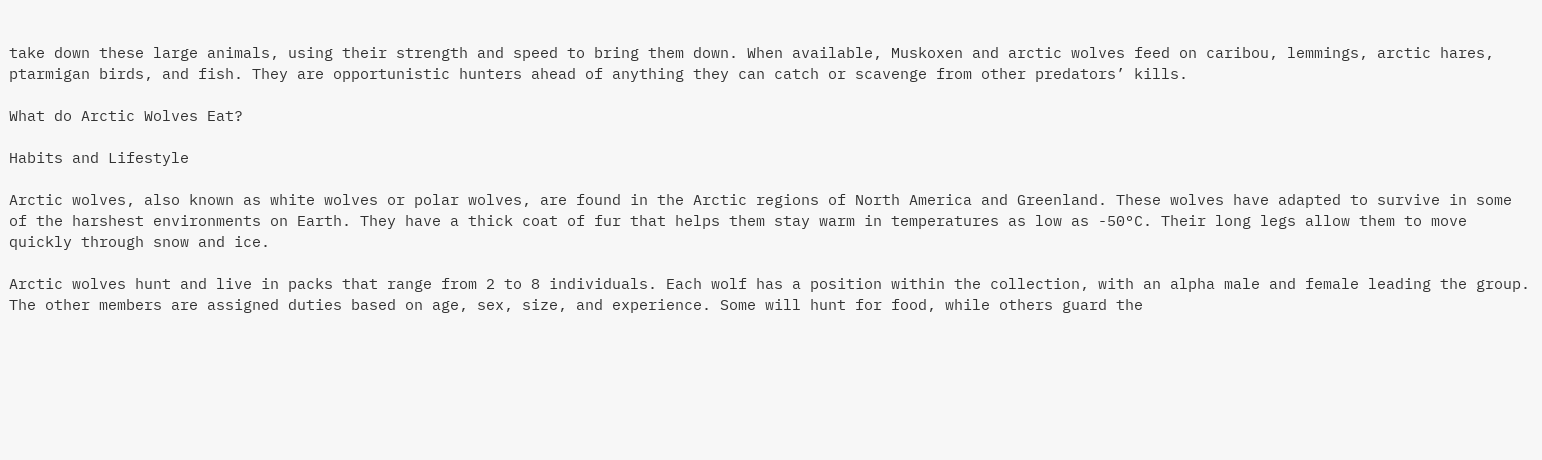take down these large animals, using their strength and speed to bring them down. When available, Muskoxen and arctic wolves feed on caribou, lemmings, arctic hares, ptarmigan birds, and fish. They are opportunistic hunters ahead of anything they can catch or scavenge from other predators’ kills.

What do Arctic Wolves Eat?

Habits and Lifestyle

Arctic wolves, also known as white wolves or polar wolves, are found in the Arctic regions of North America and Greenland. These wolves have adapted to survive in some of the harshest environments on Earth. They have a thick coat of fur that helps them stay warm in temperatures as low as -50°C. Their long legs allow them to move quickly through snow and ice.

Arctic wolves hunt and live in packs that range from 2 to 8 individuals. Each wolf has a position within the collection, with an alpha male and female leading the group. The other members are assigned duties based on age, sex, size, and experience. Some will hunt for food, while others guard the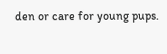den or care for young pups.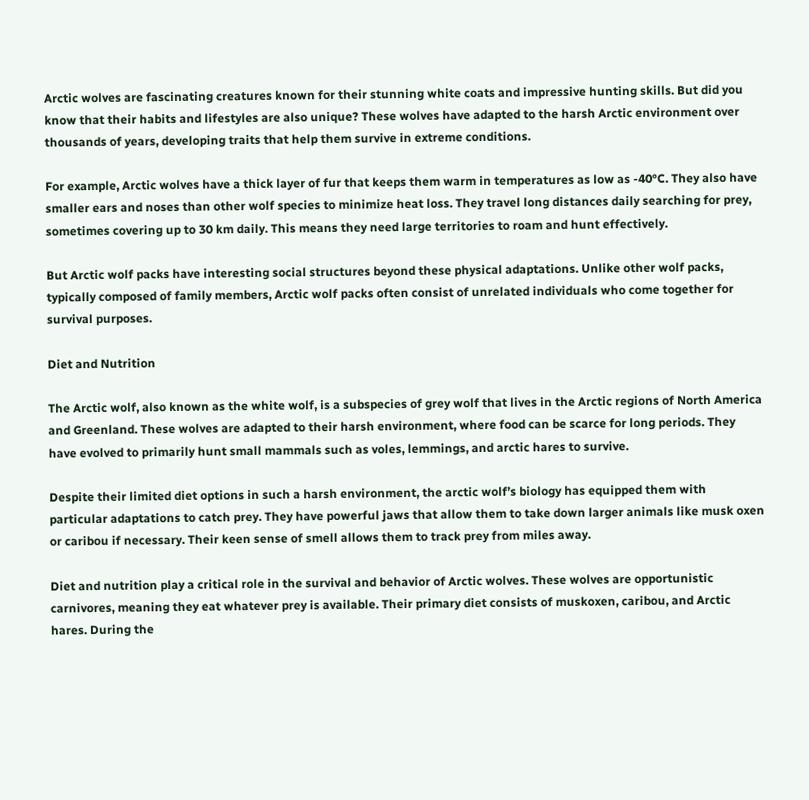Arctic wolves are fascinating creatures known for their stunning white coats and impressive hunting skills. But did you know that their habits and lifestyles are also unique? These wolves have adapted to the harsh Arctic environment over thousands of years, developing traits that help them survive in extreme conditions.

For example, Arctic wolves have a thick layer of fur that keeps them warm in temperatures as low as -40°C. They also have smaller ears and noses than other wolf species to minimize heat loss. They travel long distances daily searching for prey, sometimes covering up to 30 km daily. This means they need large territories to roam and hunt effectively.

But Arctic wolf packs have interesting social structures beyond these physical adaptations. Unlike other wolf packs, typically composed of family members, Arctic wolf packs often consist of unrelated individuals who come together for survival purposes.

Diet and Nutrition

The Arctic wolf, also known as the white wolf, is a subspecies of grey wolf that lives in the Arctic regions of North America and Greenland. These wolves are adapted to their harsh environment, where food can be scarce for long periods. They have evolved to primarily hunt small mammals such as voles, lemmings, and arctic hares to survive.

Despite their limited diet options in such a harsh environment, the arctic wolf’s biology has equipped them with particular adaptations to catch prey. They have powerful jaws that allow them to take down larger animals like musk oxen or caribou if necessary. Their keen sense of smell allows them to track prey from miles away.

Diet and nutrition play a critical role in the survival and behavior of Arctic wolves. These wolves are opportunistic carnivores, meaning they eat whatever prey is available. Their primary diet consists of muskoxen, caribou, and Arctic hares. During the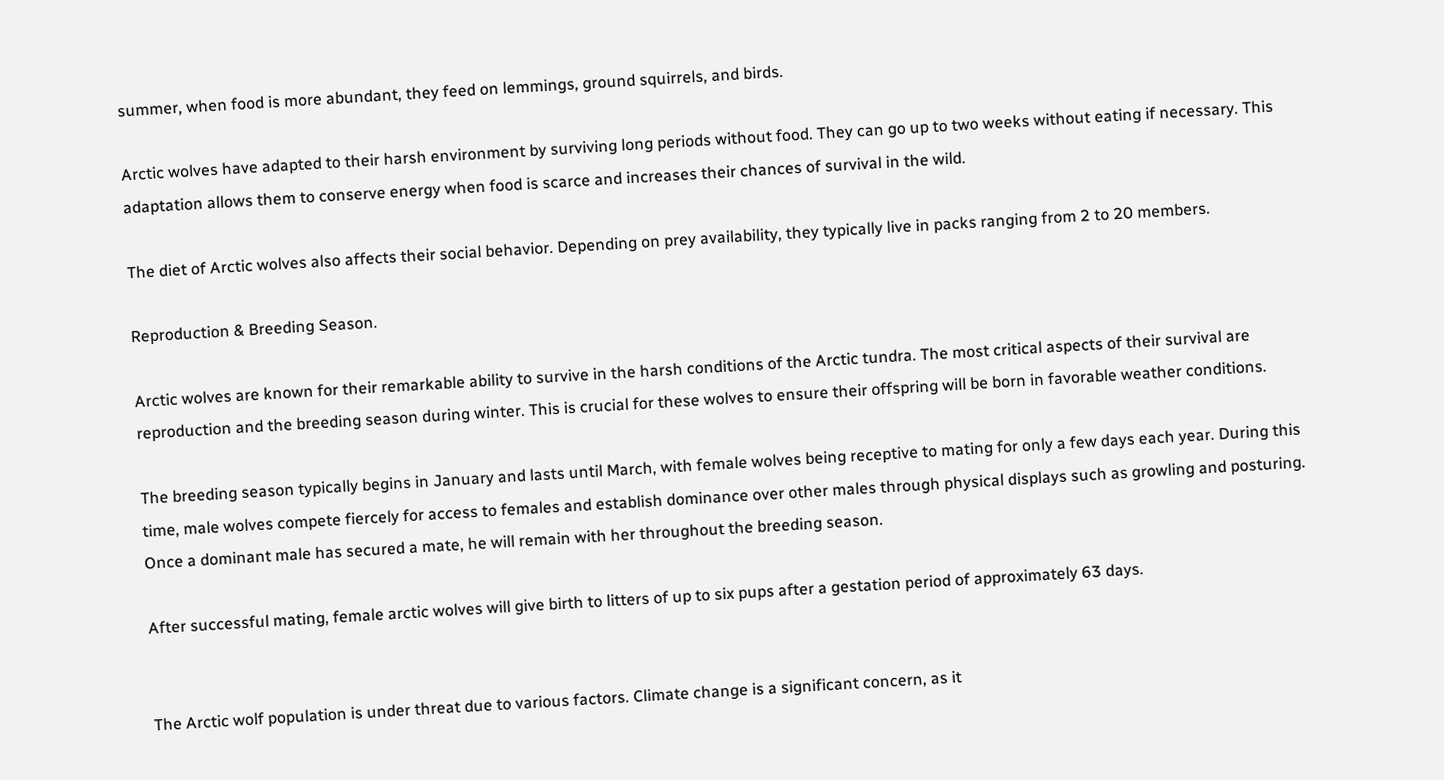summer, when food is more abundant, they feed on lemmings, ground squirrels, and birds.

Arctic wolves have adapted to their harsh environment by surviving long periods without food. They can go up to two weeks without eating if necessary. This adaptation allows them to conserve energy when food is scarce and increases their chances of survival in the wild.

The diet of Arctic wolves also affects their social behavior. Depending on prey availability, they typically live in packs ranging from 2 to 20 members.

Reproduction & Breeding Season.

Arctic wolves are known for their remarkable ability to survive in the harsh conditions of the Arctic tundra. The most critical aspects of their survival are reproduction and the breeding season during winter. This is crucial for these wolves to ensure their offspring will be born in favorable weather conditions.

The breeding season typically begins in January and lasts until March, with female wolves being receptive to mating for only a few days each year. During this time, male wolves compete fiercely for access to females and establish dominance over other males through physical displays such as growling and posturing. Once a dominant male has secured a mate, he will remain with her throughout the breeding season.

After successful mating, female arctic wolves will give birth to litters of up to six pups after a gestation period of approximately 63 days.


The Arctic wolf population is under threat due to various factors. Climate change is a significant concern, as it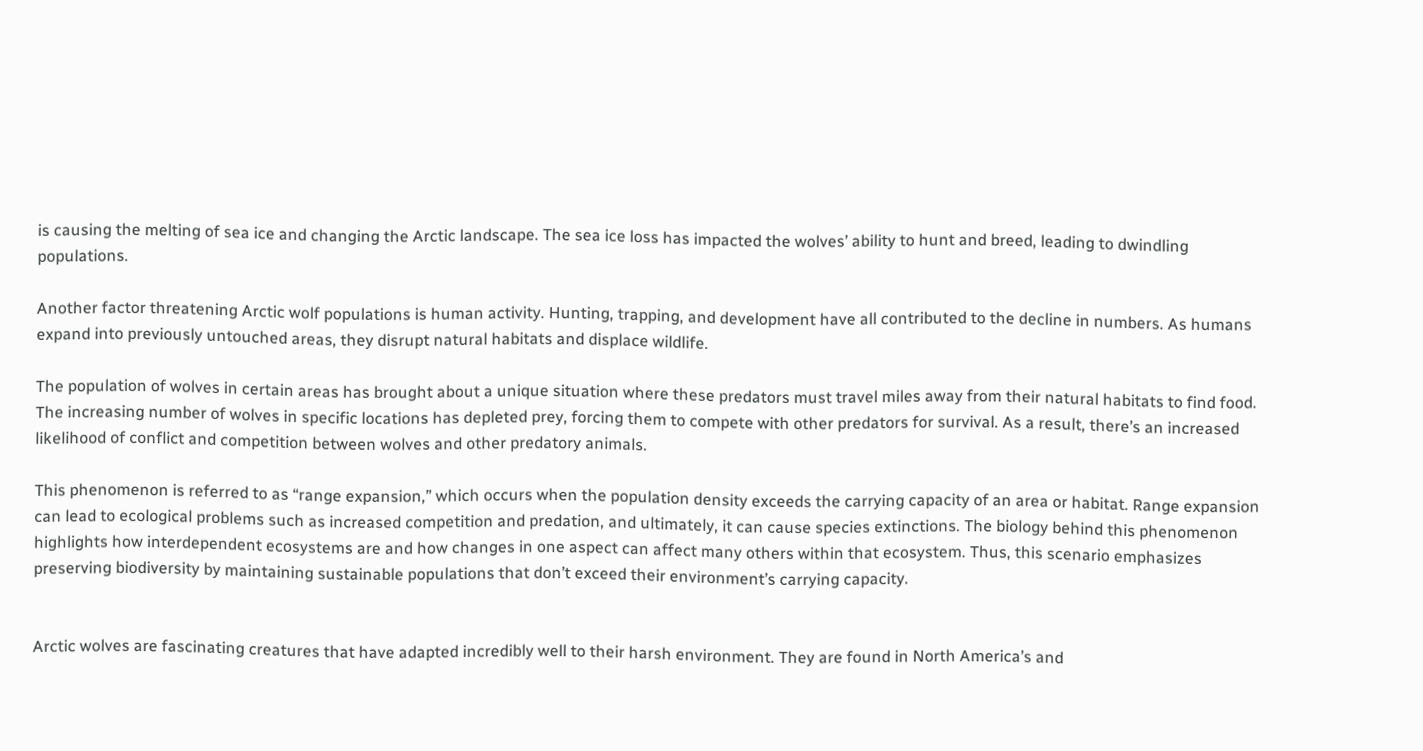is causing the melting of sea ice and changing the Arctic landscape. The sea ice loss has impacted the wolves’ ability to hunt and breed, leading to dwindling populations.

Another factor threatening Arctic wolf populations is human activity. Hunting, trapping, and development have all contributed to the decline in numbers. As humans expand into previously untouched areas, they disrupt natural habitats and displace wildlife.

The population of wolves in certain areas has brought about a unique situation where these predators must travel miles away from their natural habitats to find food. The increasing number of wolves in specific locations has depleted prey, forcing them to compete with other predators for survival. As a result, there’s an increased likelihood of conflict and competition between wolves and other predatory animals.

This phenomenon is referred to as “range expansion,” which occurs when the population density exceeds the carrying capacity of an area or habitat. Range expansion can lead to ecological problems such as increased competition and predation, and ultimately, it can cause species extinctions. The biology behind this phenomenon highlights how interdependent ecosystems are and how changes in one aspect can affect many others within that ecosystem. Thus, this scenario emphasizes preserving biodiversity by maintaining sustainable populations that don’t exceed their environment’s carrying capacity.


Arctic wolves are fascinating creatures that have adapted incredibly well to their harsh environment. They are found in North America’s and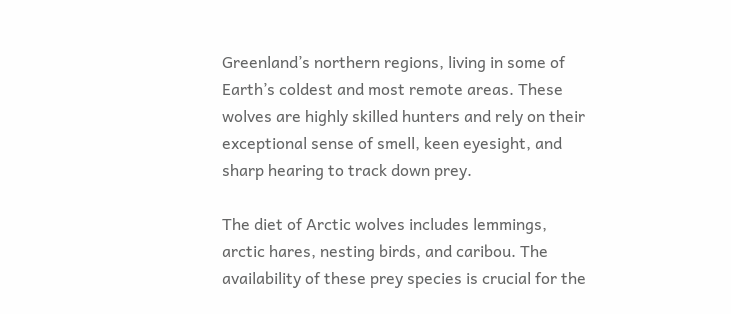Greenland’s northern regions, living in some of Earth’s coldest and most remote areas. These wolves are highly skilled hunters and rely on their exceptional sense of smell, keen eyesight, and sharp hearing to track down prey.

The diet of Arctic wolves includes lemmings, arctic hares, nesting birds, and caribou. The availability of these prey species is crucial for the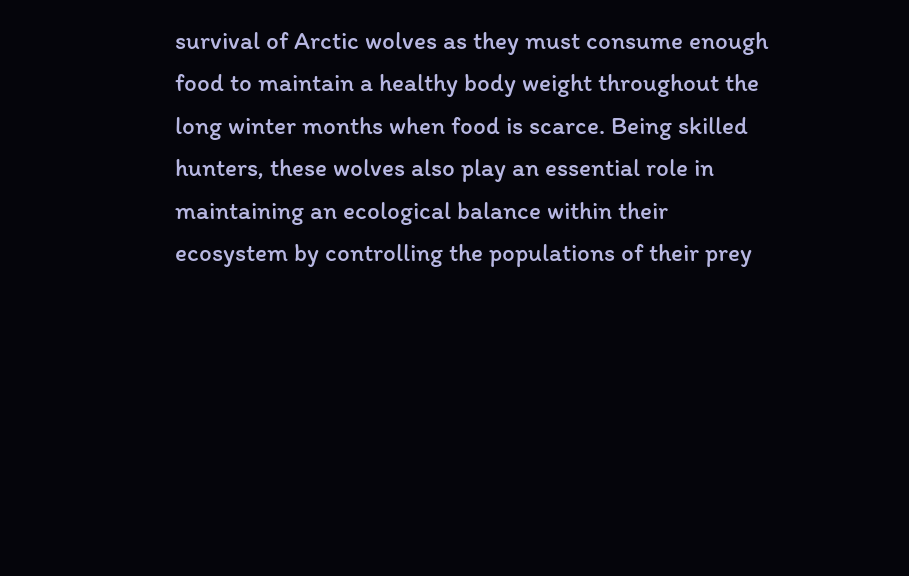survival of Arctic wolves as they must consume enough food to maintain a healthy body weight throughout the long winter months when food is scarce. Being skilled hunters, these wolves also play an essential role in maintaining an ecological balance within their ecosystem by controlling the populations of their prey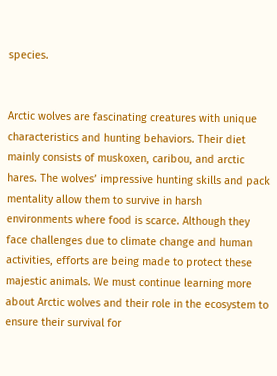species.


Arctic wolves are fascinating creatures with unique characteristics and hunting behaviors. Their diet mainly consists of muskoxen, caribou, and arctic hares. The wolves’ impressive hunting skills and pack mentality allow them to survive in harsh environments where food is scarce. Although they face challenges due to climate change and human activities, efforts are being made to protect these majestic animals. We must continue learning more about Arctic wolves and their role in the ecosystem to ensure their survival for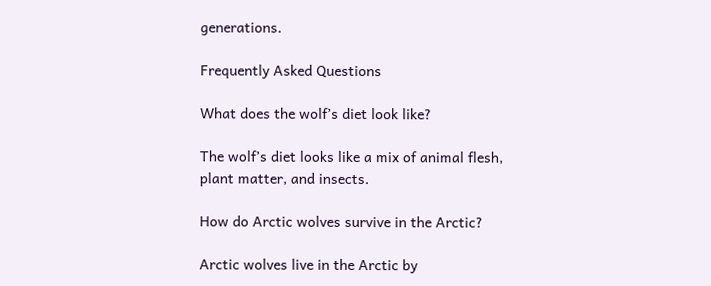generations.

Frequently Asked Questions

What does the wolf’s diet look like?

The wolf’s diet looks like a mix of animal flesh, plant matter, and insects.

How do Arctic wolves survive in the Arctic?

Arctic wolves live in the Arctic by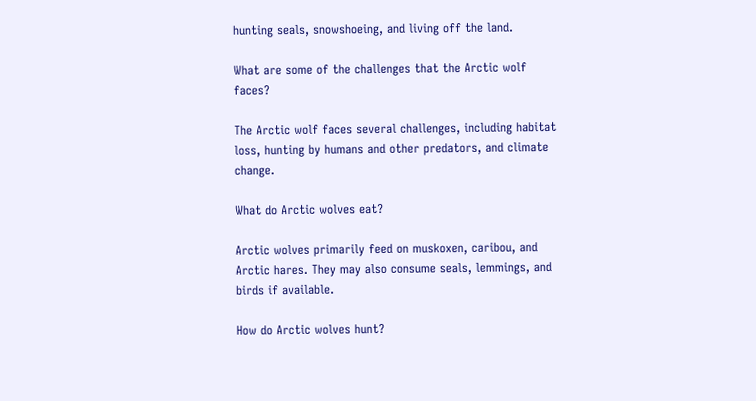hunting seals, snowshoeing, and living off the land.

What are some of the challenges that the Arctic wolf faces?

The Arctic wolf faces several challenges, including habitat loss, hunting by humans and other predators, and climate change.

What do Arctic wolves eat?

Arctic wolves primarily feed on muskoxen, caribou, and Arctic hares. They may also consume seals, lemmings, and birds if available.

How do Arctic wolves hunt?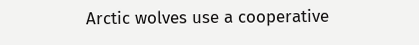Arctic wolves use a cooperative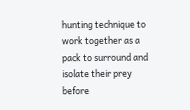hunting technique to work together as a pack to surround and isolate their prey before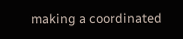making a coordinated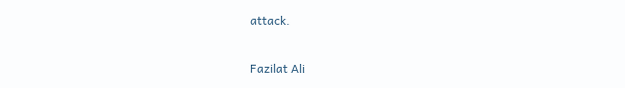attack.

Fazilat Ali